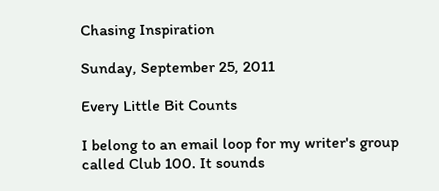Chasing Inspiration

Sunday, September 25, 2011

Every Little Bit Counts

I belong to an email loop for my writer's group called Club 100. It sounds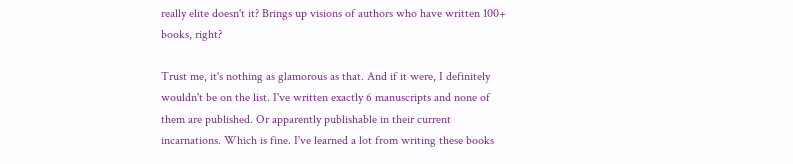really elite doesn't it? Brings up visions of authors who have written 100+ books, right?

Trust me, it's nothing as glamorous as that. And if it were, I definitely wouldn't be on the list. I've written exactly 6 manuscripts and none of them are published. Or apparently publishable in their current incarnations. Which is fine. I've learned a lot from writing these books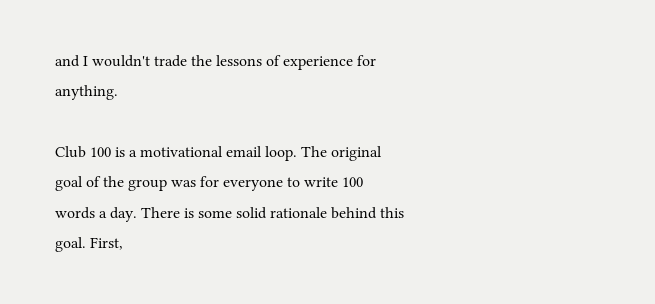and I wouldn't trade the lessons of experience for anything.

Club 100 is a motivational email loop. The original goal of the group was for everyone to write 100 words a day. There is some solid rationale behind this goal. First,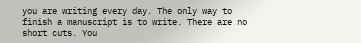you are writing every day. The only way to finish a manuscript is to write. There are no short cuts. You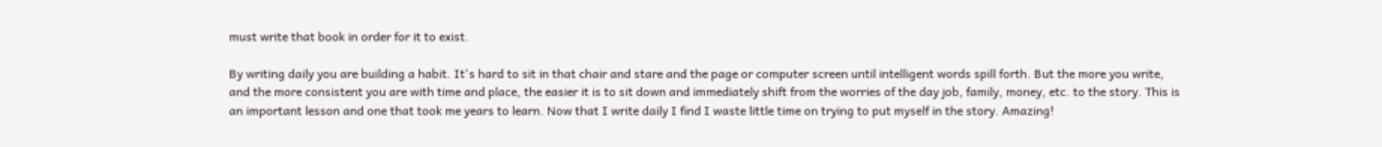must write that book in order for it to exist.

By writing daily you are building a habit. It's hard to sit in that chair and stare and the page or computer screen until intelligent words spill forth. But the more you write, and the more consistent you are with time and place, the easier it is to sit down and immediately shift from the worries of the day job, family, money, etc. to the story. This is an important lesson and one that took me years to learn. Now that I write daily I find I waste little time on trying to put myself in the story. Amazing!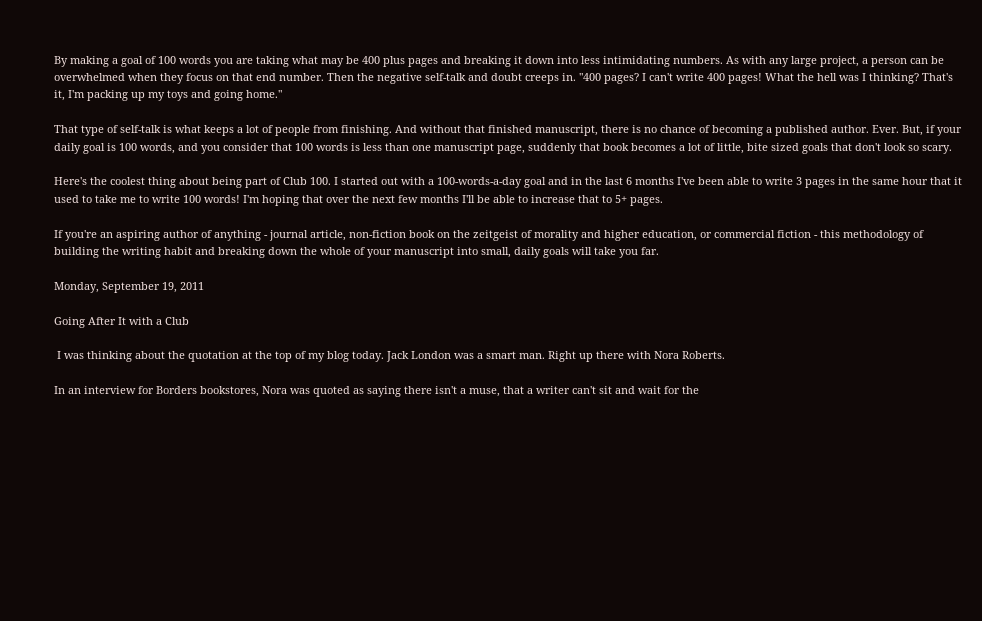By making a goal of 100 words you are taking what may be 400 plus pages and breaking it down into less intimidating numbers. As with any large project, a person can be overwhelmed when they focus on that end number. Then the negative self-talk and doubt creeps in. "400 pages? I can't write 400 pages! What the hell was I thinking? That's it, I'm packing up my toys and going home."

That type of self-talk is what keeps a lot of people from finishing. And without that finished manuscript, there is no chance of becoming a published author. Ever. But, if your daily goal is 100 words, and you consider that 100 words is less than one manuscript page, suddenly that book becomes a lot of little, bite sized goals that don't look so scary.

Here's the coolest thing about being part of Club 100. I started out with a 100-words-a-day goal and in the last 6 months I've been able to write 3 pages in the same hour that it used to take me to write 100 words! I'm hoping that over the next few months I'll be able to increase that to 5+ pages.

If you're an aspiring author of anything - journal article, non-fiction book on the zeitgeist of morality and higher education, or commercial fiction - this methodology of building the writing habit and breaking down the whole of your manuscript into small, daily goals will take you far.

Monday, September 19, 2011

Going After It with a Club

 I was thinking about the quotation at the top of my blog today. Jack London was a smart man. Right up there with Nora Roberts.

In an interview for Borders bookstores, Nora was quoted as saying there isn't a muse, that a writer can't sit and wait for the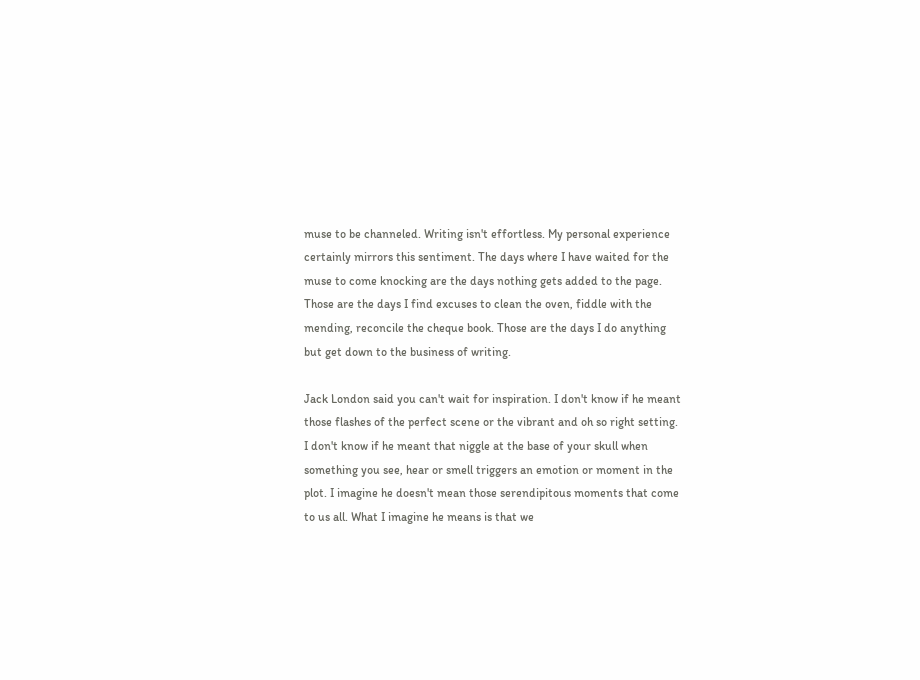muse to be channeled. Writing isn't effortless. My personal experience certainly mirrors this sentiment. The days where I have waited for the muse to come knocking are the days nothing gets added to the page. Those are the days I find excuses to clean the oven, fiddle with the mending, reconcile the cheque book. Those are the days I do anything but get down to the business of writing.

Jack London said you can't wait for inspiration. I don't know if he meant those flashes of the perfect scene or the vibrant and oh so right setting. I don't know if he meant that niggle at the base of your skull when something you see, hear or smell triggers an emotion or moment in the plot. I imagine he doesn't mean those serendipitous moments that come to us all. What I imagine he means is that we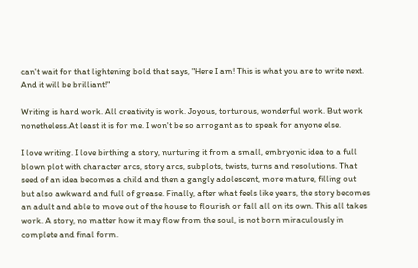can't wait for that lightening bold that says, "Here I am! This is what you are to write next. And it will be brilliant!"

Writing is hard work. All creativity is work. Joyous, torturous, wonderful work. But work nonetheless.At least it is for me. I won't be so arrogant as to speak for anyone else.

I love writing. I love birthing a story, nurturing it from a small, embryonic idea to a full blown plot with character arcs, story arcs, subplots, twists, turns and resolutions. That seed of an idea becomes a child and then a gangly adolescent, more mature, filling out but also awkward and full of grease. Finally, after what feels like years, the story becomes an adult and able to move out of the house to flourish or fall all on its own. This all takes work. A story, no matter how it may flow from the soul, is not born miraculously in complete and final form.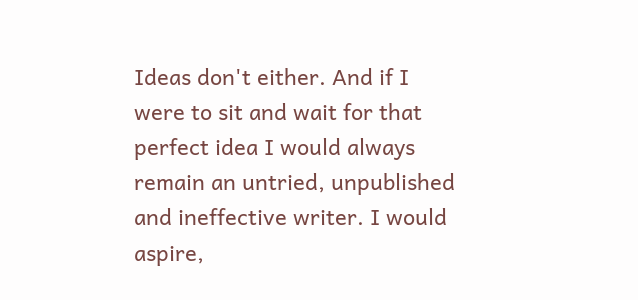Ideas don't either. And if I were to sit and wait for that perfect idea I would always remain an untried, unpublished and ineffective writer. I would aspire,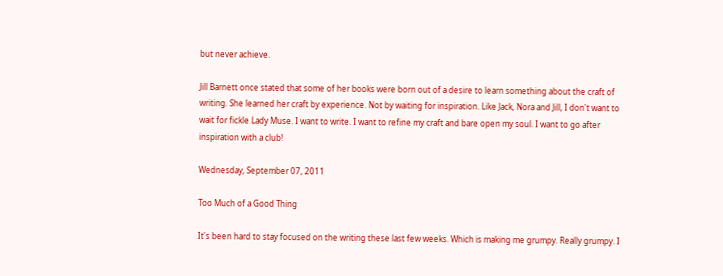but never achieve.

Jill Barnett once stated that some of her books were born out of a desire to learn something about the craft of writing. She learned her craft by experience. Not by waiting for inspiration. Like Jack, Nora and Jill, I don't want to wait for fickle Lady Muse. I want to write. I want to refine my craft and bare open my soul. I want to go after inspiration with a club!

Wednesday, September 07, 2011

Too Much of a Good Thing

It's been hard to stay focused on the writing these last few weeks. Which is making me grumpy. Really grumpy. I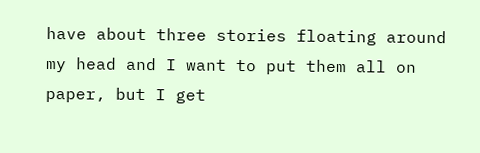have about three stories floating around my head and I want to put them all on paper, but I get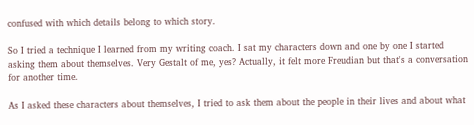confused with which details belong to which story.

So I tried a technique I learned from my writing coach. I sat my characters down and one by one I started asking them about themselves. Very Gestalt of me, yes? Actually, it felt more Freudian but that's a conversation for another time.

As I asked these characters about themselves, I tried to ask them about the people in their lives and about what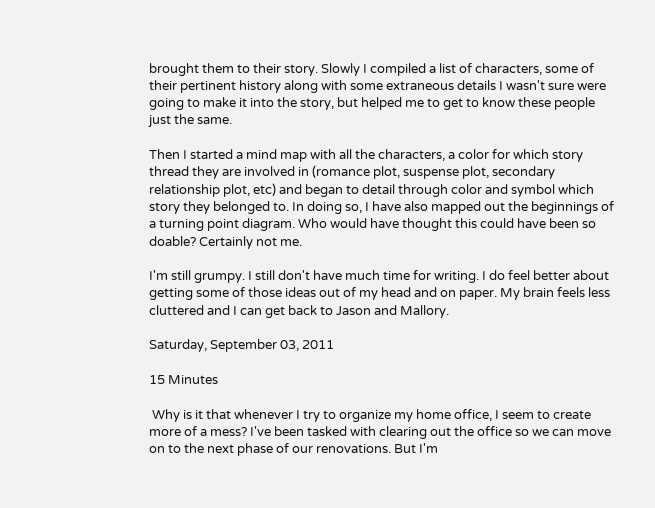brought them to their story. Slowly I compiled a list of characters, some of their pertinent history along with some extraneous details I wasn't sure were going to make it into the story, but helped me to get to know these people just the same.

Then I started a mind map with all the characters, a color for which story thread they are involved in (romance plot, suspense plot, secondary relationship plot, etc) and began to detail through color and symbol which story they belonged to. In doing so, I have also mapped out the beginnings of a turning point diagram. Who would have thought this could have been so doable? Certainly not me.

I'm still grumpy. I still don't have much time for writing. I do feel better about getting some of those ideas out of my head and on paper. My brain feels less cluttered and I can get back to Jason and Mallory.

Saturday, September 03, 2011

15 Minutes

 Why is it that whenever I try to organize my home office, I seem to create more of a mess? I've been tasked with clearing out the office so we can move on to the next phase of our renovations. But I'm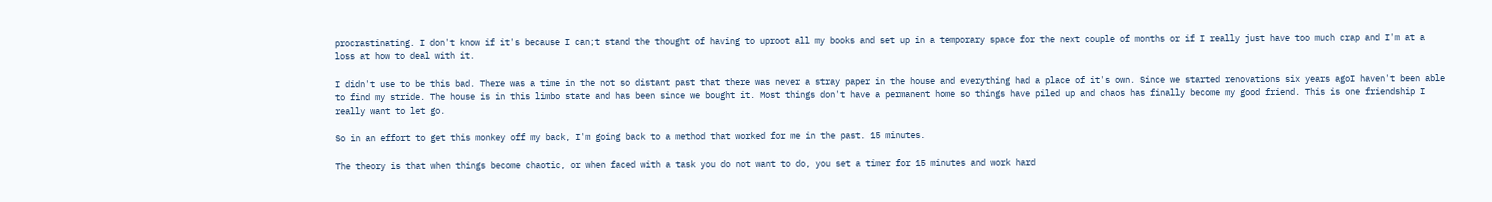procrastinating. I don't know if it's because I can;t stand the thought of having to uproot all my books and set up in a temporary space for the next couple of months or if I really just have too much crap and I'm at a loss at how to deal with it.

I didn't use to be this bad. There was a time in the not so distant past that there was never a stray paper in the house and everything had a place of it's own. Since we started renovations six years agoI haven't been able to find my stride. The house is in this limbo state and has been since we bought it. Most things don't have a permanent home so things have piled up and chaos has finally become my good friend. This is one friendship I really want to let go.

So in an effort to get this monkey off my back, I'm going back to a method that worked for me in the past. 15 minutes.

The theory is that when things become chaotic, or when faced with a task you do not want to do, you set a timer for 15 minutes and work hard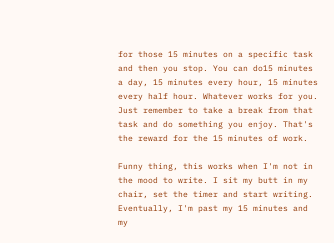for those 15 minutes on a specific task and then you stop. You can do15 minutes a day, 15 minutes every hour, 15 minutes every half hour. Whatever works for you. Just remember to take a break from that task and do something you enjoy. That's the reward for the 15 minutes of work.

Funny thing, this works when I'm not in the mood to write. I sit my butt in my chair, set the timer and start writing. Eventually, I'm past my 15 minutes and my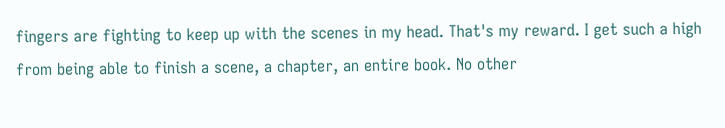fingers are fighting to keep up with the scenes in my head. That's my reward. I get such a high from being able to finish a scene, a chapter, an entire book. No other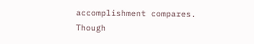accomplishment compares. Though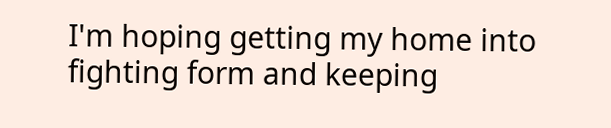I'm hoping getting my home into fighting form and keeping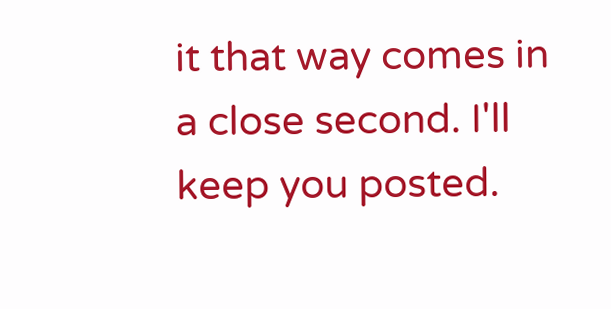it that way comes in a close second. I'll keep you posted.